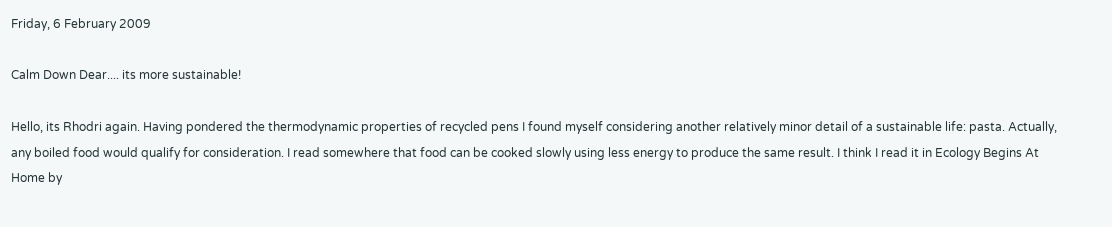Friday, 6 February 2009

Calm Down Dear.... its more sustainable!

Hello, its Rhodri again. Having pondered the thermodynamic properties of recycled pens I found myself considering another relatively minor detail of a sustainable life: pasta. Actually, any boiled food would qualify for consideration. I read somewhere that food can be cooked slowly using less energy to produce the same result. I think I read it in Ecology Begins At Home by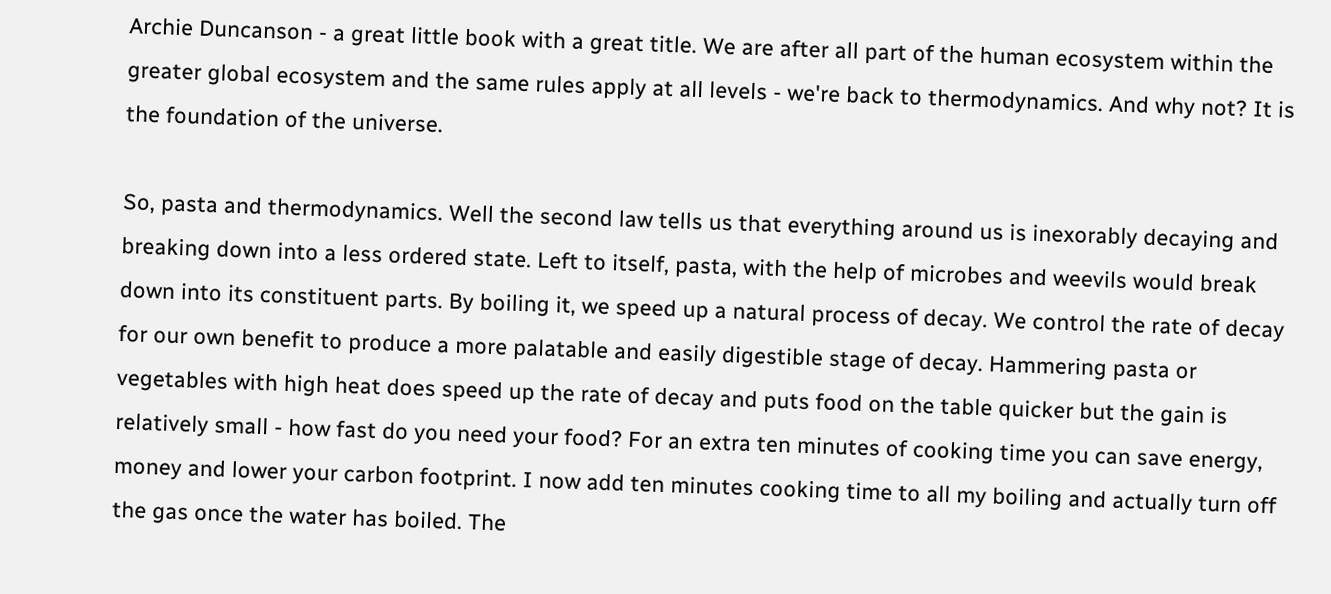Archie Duncanson - a great little book with a great title. We are after all part of the human ecosystem within the greater global ecosystem and the same rules apply at all levels - we're back to thermodynamics. And why not? It is the foundation of the universe.

So, pasta and thermodynamics. Well the second law tells us that everything around us is inexorably decaying and breaking down into a less ordered state. Left to itself, pasta, with the help of microbes and weevils would break down into its constituent parts. By boiling it, we speed up a natural process of decay. We control the rate of decay for our own benefit to produce a more palatable and easily digestible stage of decay. Hammering pasta or vegetables with high heat does speed up the rate of decay and puts food on the table quicker but the gain is relatively small - how fast do you need your food? For an extra ten minutes of cooking time you can save energy, money and lower your carbon footprint. I now add ten minutes cooking time to all my boiling and actually turn off the gas once the water has boiled. The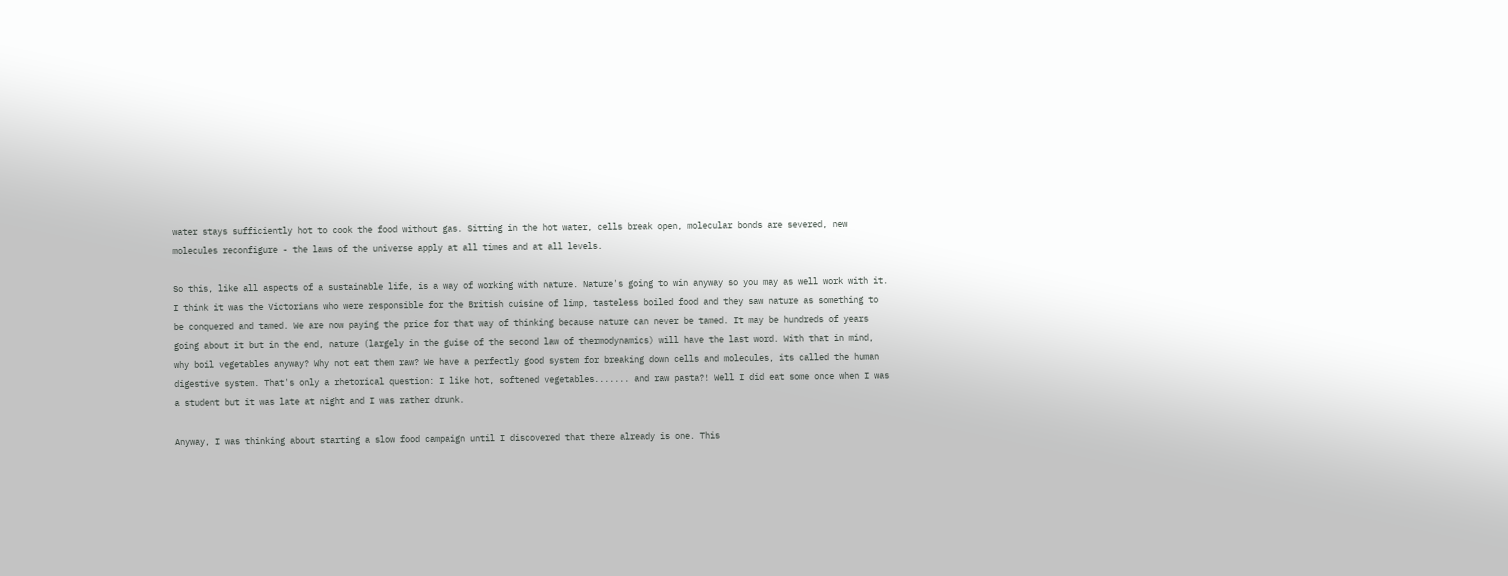water stays sufficiently hot to cook the food without gas. Sitting in the hot water, cells break open, molecular bonds are severed, new molecules reconfigure - the laws of the universe apply at all times and at all levels.

So this, like all aspects of a sustainable life, is a way of working with nature. Nature's going to win anyway so you may as well work with it. I think it was the Victorians who were responsible for the British cuisine of limp, tasteless boiled food and they saw nature as something to be conquered and tamed. We are now paying the price for that way of thinking because nature can never be tamed. It may be hundreds of years going about it but in the end, nature (largely in the guise of the second law of thermodynamics) will have the last word. With that in mind, why boil vegetables anyway? Why not eat them raw? We have a perfectly good system for breaking down cells and molecules, its called the human digestive system. That's only a rhetorical question: I like hot, softened vegetables....... and raw pasta?! Well I did eat some once when I was a student but it was late at night and I was rather drunk.

Anyway, I was thinking about starting a slow food campaign until I discovered that there already is one. This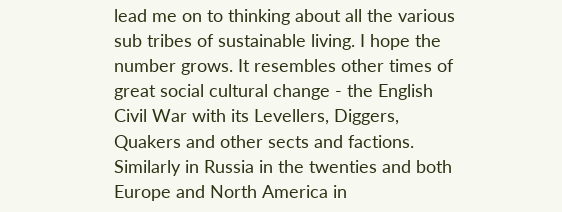lead me on to thinking about all the various sub tribes of sustainable living. I hope the number grows. It resembles other times of great social cultural change - the English Civil War with its Levellers, Diggers, Quakers and other sects and factions. Similarly in Russia in the twenties and both Europe and North America in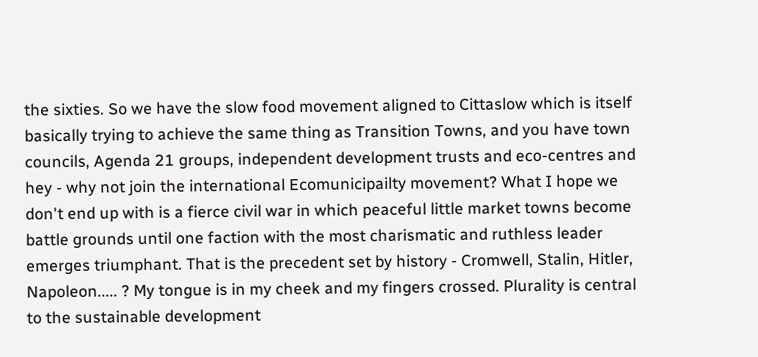the sixties. So we have the slow food movement aligned to Cittaslow which is itself basically trying to achieve the same thing as Transition Towns, and you have town councils, Agenda 21 groups, independent development trusts and eco-centres and hey - why not join the international Ecomunicipailty movement? What I hope we don't end up with is a fierce civil war in which peaceful little market towns become battle grounds until one faction with the most charismatic and ruthless leader emerges triumphant. That is the precedent set by history - Cromwell, Stalin, Hitler, Napoleon..... ? My tongue is in my cheek and my fingers crossed. Plurality is central to the sustainable development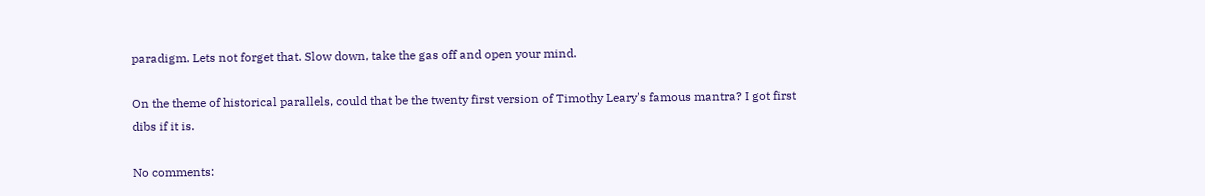paradigm. Lets not forget that. Slow down, take the gas off and open your mind.

On the theme of historical parallels, could that be the twenty first version of Timothy Leary's famous mantra? I got first dibs if it is.

No comments: